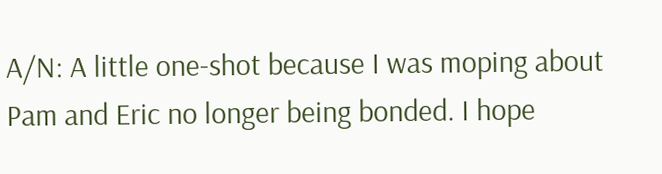A/N: A little one-shot because I was moping about Pam and Eric no longer being bonded. I hope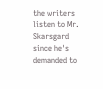the writers listen to Mr. Skarsgard since he's demanded to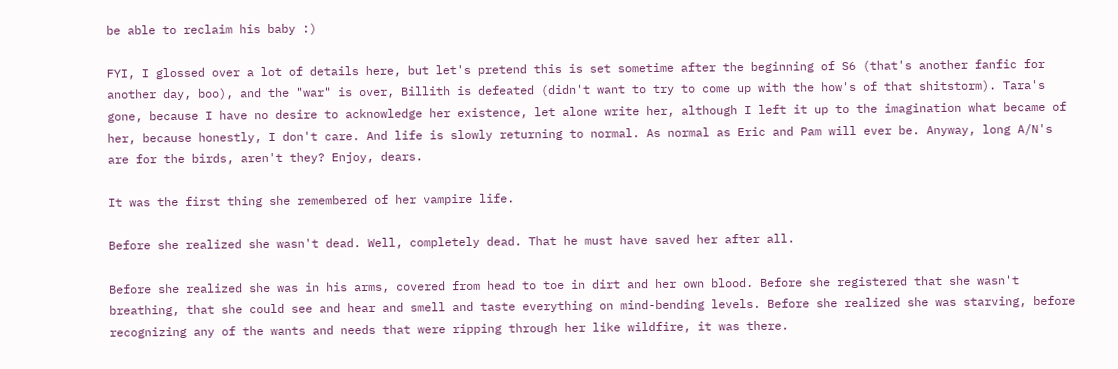be able to reclaim his baby :)

FYI, I glossed over a lot of details here, but let's pretend this is set sometime after the beginning of S6 (that's another fanfic for another day, boo), and the "war" is over, Billith is defeated (didn't want to try to come up with the how's of that shitstorm). Tara's gone, because I have no desire to acknowledge her existence, let alone write her, although I left it up to the imagination what became of her, because honestly, I don't care. And life is slowly returning to normal. As normal as Eric and Pam will ever be. Anyway, long A/N's are for the birds, aren't they? Enjoy, dears.

It was the first thing she remembered of her vampire life.

Before she realized she wasn't dead. Well, completely dead. That he must have saved her after all.

Before she realized she was in his arms, covered from head to toe in dirt and her own blood. Before she registered that she wasn't breathing, that she could see and hear and smell and taste everything on mind-bending levels. Before she realized she was starving, before recognizing any of the wants and needs that were ripping through her like wildfire, it was there.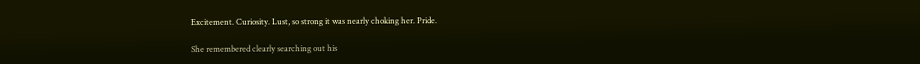Excitement. Curiosity. Lust, so strong it was nearly choking her. Pride.

She remembered clearly searching out his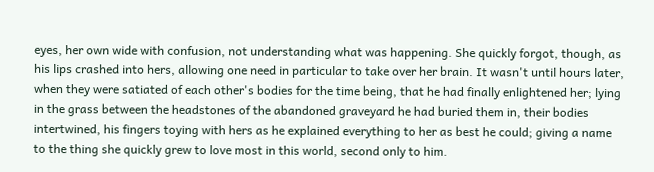eyes, her own wide with confusion, not understanding what was happening. She quickly forgot, though, as his lips crashed into hers, allowing one need in particular to take over her brain. It wasn't until hours later, when they were satiated of each other's bodies for the time being, that he had finally enlightened her; lying in the grass between the headstones of the abandoned graveyard he had buried them in, their bodies intertwined, his fingers toying with hers as he explained everything to her as best he could; giving a name to the thing she quickly grew to love most in this world, second only to him.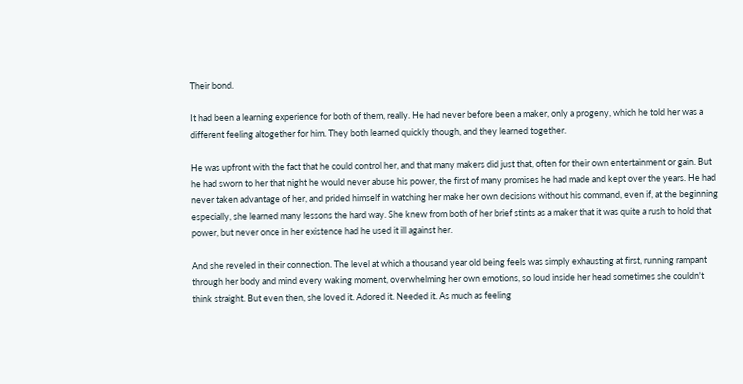Their bond.

It had been a learning experience for both of them, really. He had never before been a maker, only a progeny, which he told her was a different feeling altogether for him. They both learned quickly though, and they learned together.

He was upfront with the fact that he could control her, and that many makers did just that, often for their own entertainment or gain. But he had sworn to her that night he would never abuse his power, the first of many promises he had made and kept over the years. He had never taken advantage of her, and prided himself in watching her make her own decisions without his command, even if, at the beginning especially, she learned many lessons the hard way. She knew from both of her brief stints as a maker that it was quite a rush to hold that power, but never once in her existence had he used it ill against her.

And she reveled in their connection. The level at which a thousand year old being feels was simply exhausting at first, running rampant through her body and mind every waking moment, overwhelming her own emotions, so loud inside her head sometimes she couldn't think straight. But even then, she loved it. Adored it. Needed it. As much as feeling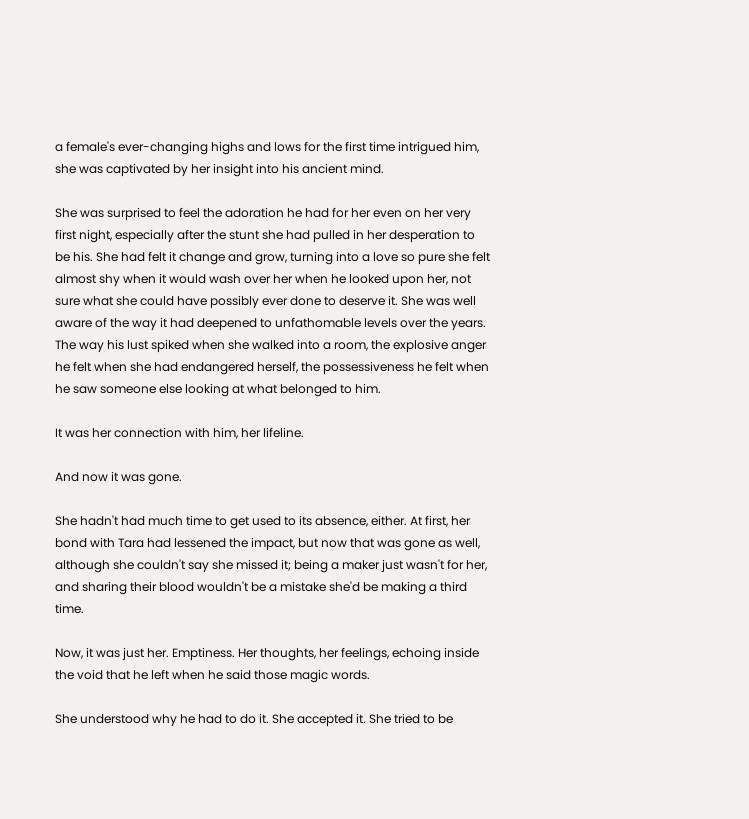a female's ever-changing highs and lows for the first time intrigued him, she was captivated by her insight into his ancient mind.

She was surprised to feel the adoration he had for her even on her very first night, especially after the stunt she had pulled in her desperation to be his. She had felt it change and grow, turning into a love so pure she felt almost shy when it would wash over her when he looked upon her, not sure what she could have possibly ever done to deserve it. She was well aware of the way it had deepened to unfathomable levels over the years. The way his lust spiked when she walked into a room, the explosive anger he felt when she had endangered herself, the possessiveness he felt when he saw someone else looking at what belonged to him.

It was her connection with him, her lifeline.

And now it was gone.

She hadn't had much time to get used to its absence, either. At first, her bond with Tara had lessened the impact, but now that was gone as well, although she couldn't say she missed it; being a maker just wasn't for her, and sharing their blood wouldn't be a mistake she'd be making a third time.

Now, it was just her. Emptiness. Her thoughts, her feelings, echoing inside the void that he left when he said those magic words.

She understood why he had to do it. She accepted it. She tried to be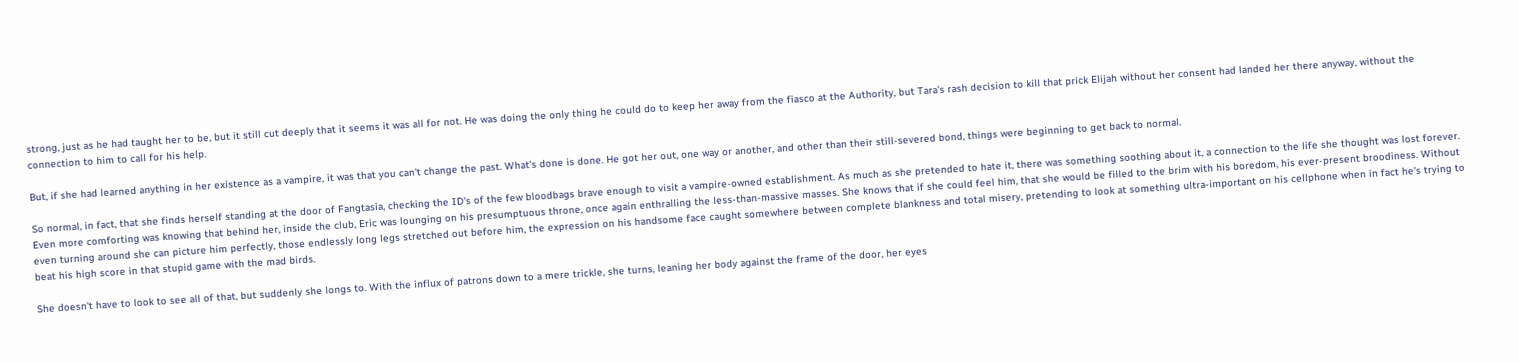strong, just as he had taught her to be, but it still cut deeply that it seems it was all for not. He was doing the only thing he could do to keep her away from the fiasco at the Authority, but Tara's rash decision to kill that prick Elijah without her consent had landed her there anyway, without the connection to him to call for his help.

But, if she had learned anything in her existence as a vampire, it was that you can't change the past. What's done is done. He got her out, one way or another, and other than their still-severed bond, things were beginning to get back to normal.

So normal, in fact, that she finds herself standing at the door of Fangtasia, checking the ID's of the few bloodbags brave enough to visit a vampire-owned establishment. As much as she pretended to hate it, there was something soothing about it, a connection to the life she thought was lost forever. Even more comforting was knowing that behind her, inside the club, Eric was lounging on his presumptuous throne, once again enthralling the less-than-massive masses. She knows that if she could feel him, that she would be filled to the brim with his boredom, his ever-present broodiness. Without even turning around she can picture him perfectly, those endlessly long legs stretched out before him, the expression on his handsome face caught somewhere between complete blankness and total misery, pretending to look at something ultra-important on his cellphone when in fact he's trying to beat his high score in that stupid game with the mad birds.

She doesn't have to look to see all of that, but suddenly she longs to. With the influx of patrons down to a mere trickle, she turns, leaning her body against the frame of the door, her eyes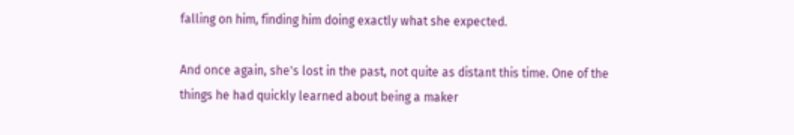falling on him, finding him doing exactly what she expected.

And once again, she's lost in the past, not quite as distant this time. One of the things he had quickly learned about being a maker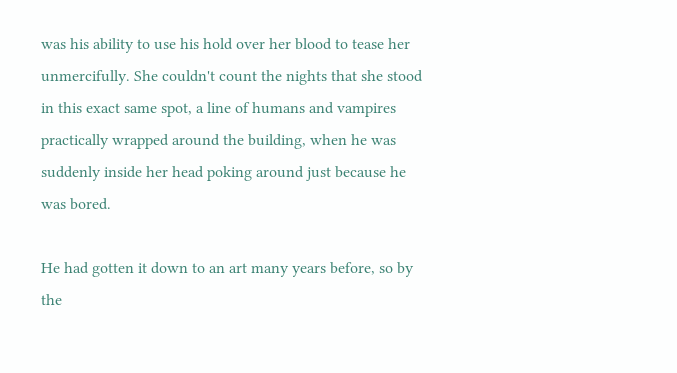was his ability to use his hold over her blood to tease her unmercifully. She couldn't count the nights that she stood in this exact same spot, a line of humans and vampires practically wrapped around the building, when he was suddenly inside her head poking around just because he was bored.

He had gotten it down to an art many years before, so by the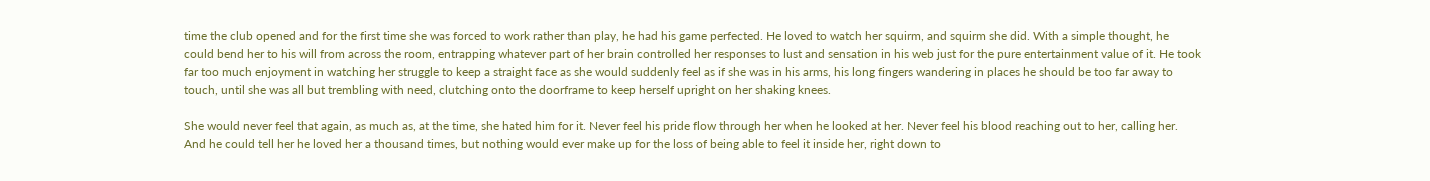time the club opened and for the first time she was forced to work rather than play, he had his game perfected. He loved to watch her squirm, and squirm she did. With a simple thought, he could bend her to his will from across the room, entrapping whatever part of her brain controlled her responses to lust and sensation in his web just for the pure entertainment value of it. He took far too much enjoyment in watching her struggle to keep a straight face as she would suddenly feel as if she was in his arms, his long fingers wandering in places he should be too far away to touch, until she was all but trembling with need, clutching onto the doorframe to keep herself upright on her shaking knees.

She would never feel that again, as much as, at the time, she hated him for it. Never feel his pride flow through her when he looked at her. Never feel his blood reaching out to her, calling her. And he could tell her he loved her a thousand times, but nothing would ever make up for the loss of being able to feel it inside her, right down to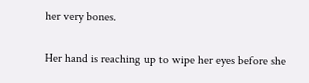her very bones.

Her hand is reaching up to wipe her eyes before she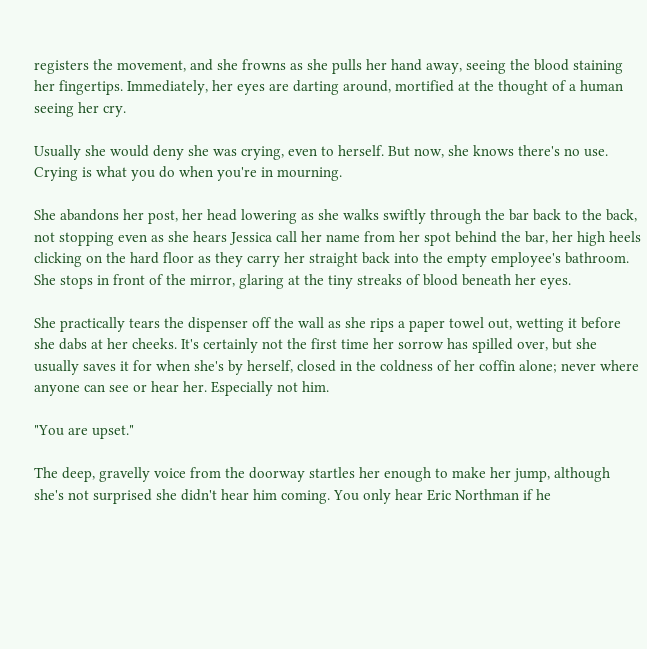registers the movement, and she frowns as she pulls her hand away, seeing the blood staining her fingertips. Immediately, her eyes are darting around, mortified at the thought of a human seeing her cry.

Usually she would deny she was crying, even to herself. But now, she knows there's no use. Crying is what you do when you're in mourning.

She abandons her post, her head lowering as she walks swiftly through the bar back to the back, not stopping even as she hears Jessica call her name from her spot behind the bar, her high heels clicking on the hard floor as they carry her straight back into the empty employee's bathroom. She stops in front of the mirror, glaring at the tiny streaks of blood beneath her eyes.

She practically tears the dispenser off the wall as she rips a paper towel out, wetting it before she dabs at her cheeks. It's certainly not the first time her sorrow has spilled over, but she usually saves it for when she's by herself, closed in the coldness of her coffin alone; never where anyone can see or hear her. Especially not him.

"You are upset."

The deep, gravelly voice from the doorway startles her enough to make her jump, although she's not surprised she didn't hear him coming. You only hear Eric Northman if he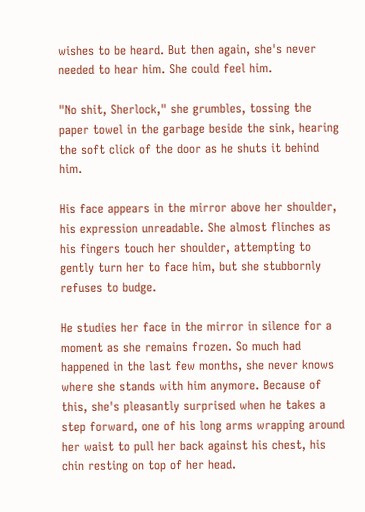wishes to be heard. But then again, she's never needed to hear him. She could feel him.

"No shit, Sherlock," she grumbles, tossing the paper towel in the garbage beside the sink, hearing the soft click of the door as he shuts it behind him.

His face appears in the mirror above her shoulder, his expression unreadable. She almost flinches as his fingers touch her shoulder, attempting to gently turn her to face him, but she stubbornly refuses to budge.

He studies her face in the mirror in silence for a moment as she remains frozen. So much had happened in the last few months, she never knows where she stands with him anymore. Because of this, she's pleasantly surprised when he takes a step forward, one of his long arms wrapping around her waist to pull her back against his chest, his chin resting on top of her head.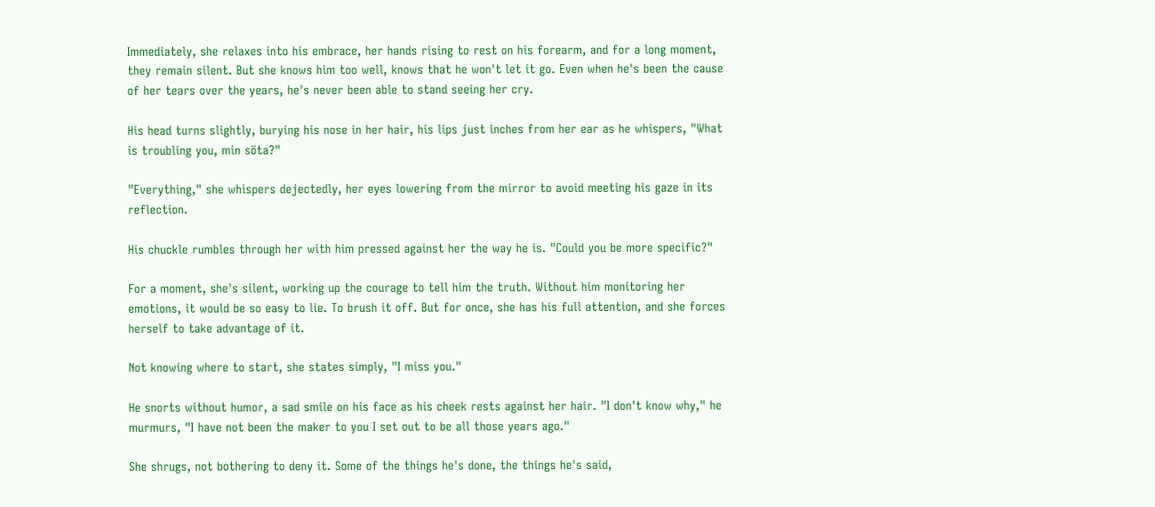Immediately, she relaxes into his embrace, her hands rising to rest on his forearm, and for a long moment, they remain silent. But she knows him too well, knows that he won't let it go. Even when he's been the cause of her tears over the years, he's never been able to stand seeing her cry.

His head turns slightly, burying his nose in her hair, his lips just inches from her ear as he whispers, "What is troubling you, min söta?"

"Everything," she whispers dejectedly, her eyes lowering from the mirror to avoid meeting his gaze in its reflection.

His chuckle rumbles through her with him pressed against her the way he is. "Could you be more specific?"

For a moment, she's silent, working up the courage to tell him the truth. Without him monitoring her emotions, it would be so easy to lie. To brush it off. But for once, she has his full attention, and she forces herself to take advantage of it.

Not knowing where to start, she states simply, "I miss you."

He snorts without humor, a sad smile on his face as his cheek rests against her hair. "I don't know why," he murmurs, "I have not been the maker to you I set out to be all those years ago."

She shrugs, not bothering to deny it. Some of the things he's done, the things he's said,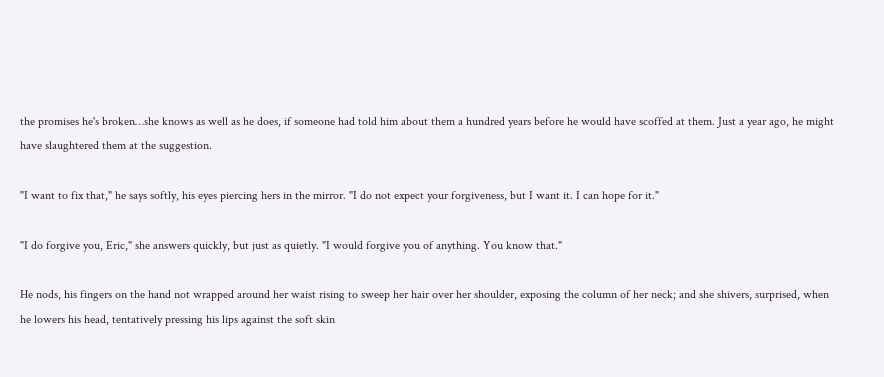the promises he's broken…she knows as well as he does, if someone had told him about them a hundred years before he would have scoffed at them. Just a year ago, he might have slaughtered them at the suggestion.

"I want to fix that," he says softly, his eyes piercing hers in the mirror. "I do not expect your forgiveness, but I want it. I can hope for it."

"I do forgive you, Eric," she answers quickly, but just as quietly. "I would forgive you of anything. You know that."

He nods, his fingers on the hand not wrapped around her waist rising to sweep her hair over her shoulder, exposing the column of her neck; and she shivers, surprised, when he lowers his head, tentatively pressing his lips against the soft skin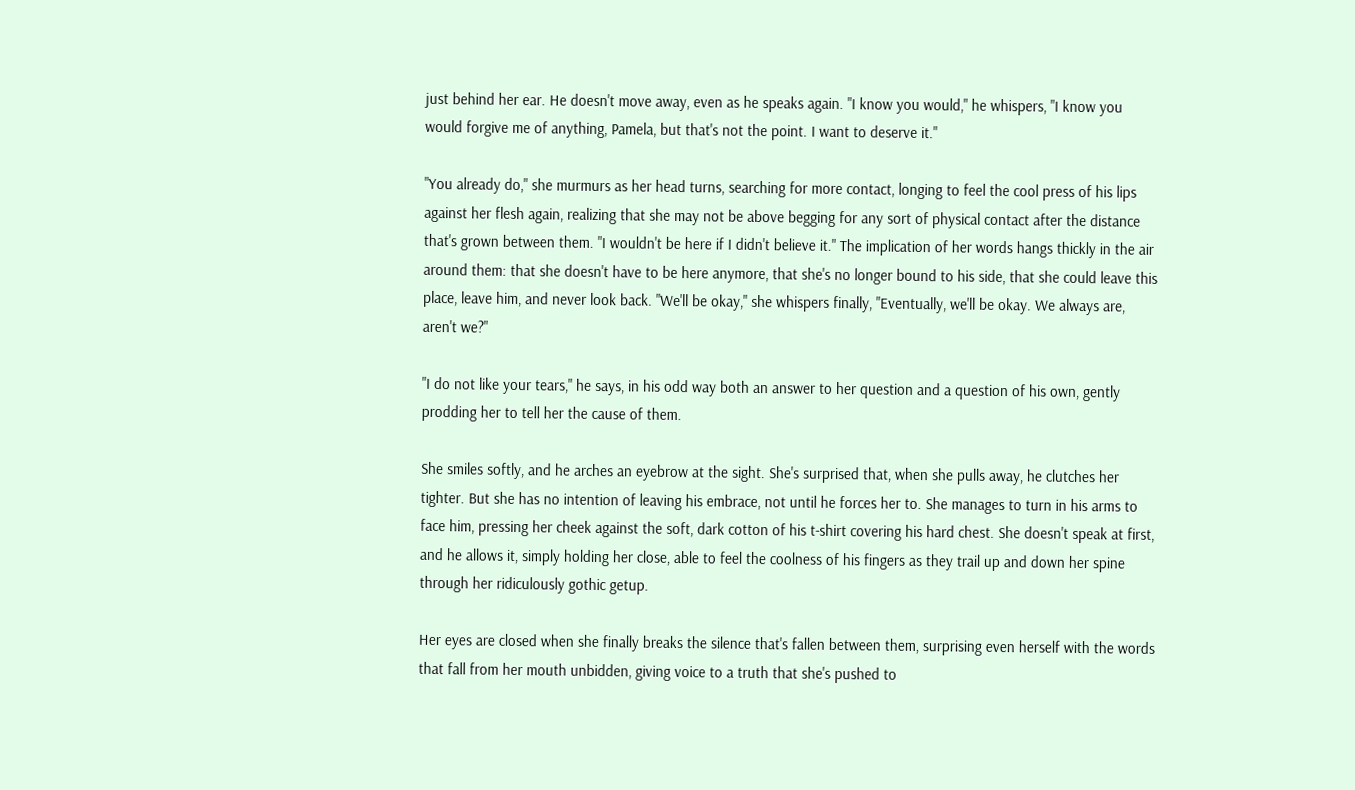just behind her ear. He doesn't move away, even as he speaks again. "I know you would," he whispers, "I know you would forgive me of anything, Pamela, but that's not the point. I want to deserve it."

"You already do," she murmurs as her head turns, searching for more contact, longing to feel the cool press of his lips against her flesh again, realizing that she may not be above begging for any sort of physical contact after the distance that's grown between them. "I wouldn't be here if I didn't believe it." The implication of her words hangs thickly in the air around them: that she doesn't have to be here anymore, that she's no longer bound to his side, that she could leave this place, leave him, and never look back. "We'll be okay," she whispers finally, "Eventually, we'll be okay. We always are, aren't we?"

"I do not like your tears," he says, in his odd way both an answer to her question and a question of his own, gently prodding her to tell her the cause of them.

She smiles softly, and he arches an eyebrow at the sight. She's surprised that, when she pulls away, he clutches her tighter. But she has no intention of leaving his embrace, not until he forces her to. She manages to turn in his arms to face him, pressing her cheek against the soft, dark cotton of his t-shirt covering his hard chest. She doesn't speak at first, and he allows it, simply holding her close, able to feel the coolness of his fingers as they trail up and down her spine through her ridiculously gothic getup.

Her eyes are closed when she finally breaks the silence that's fallen between them, surprising even herself with the words that fall from her mouth unbidden, giving voice to a truth that she's pushed to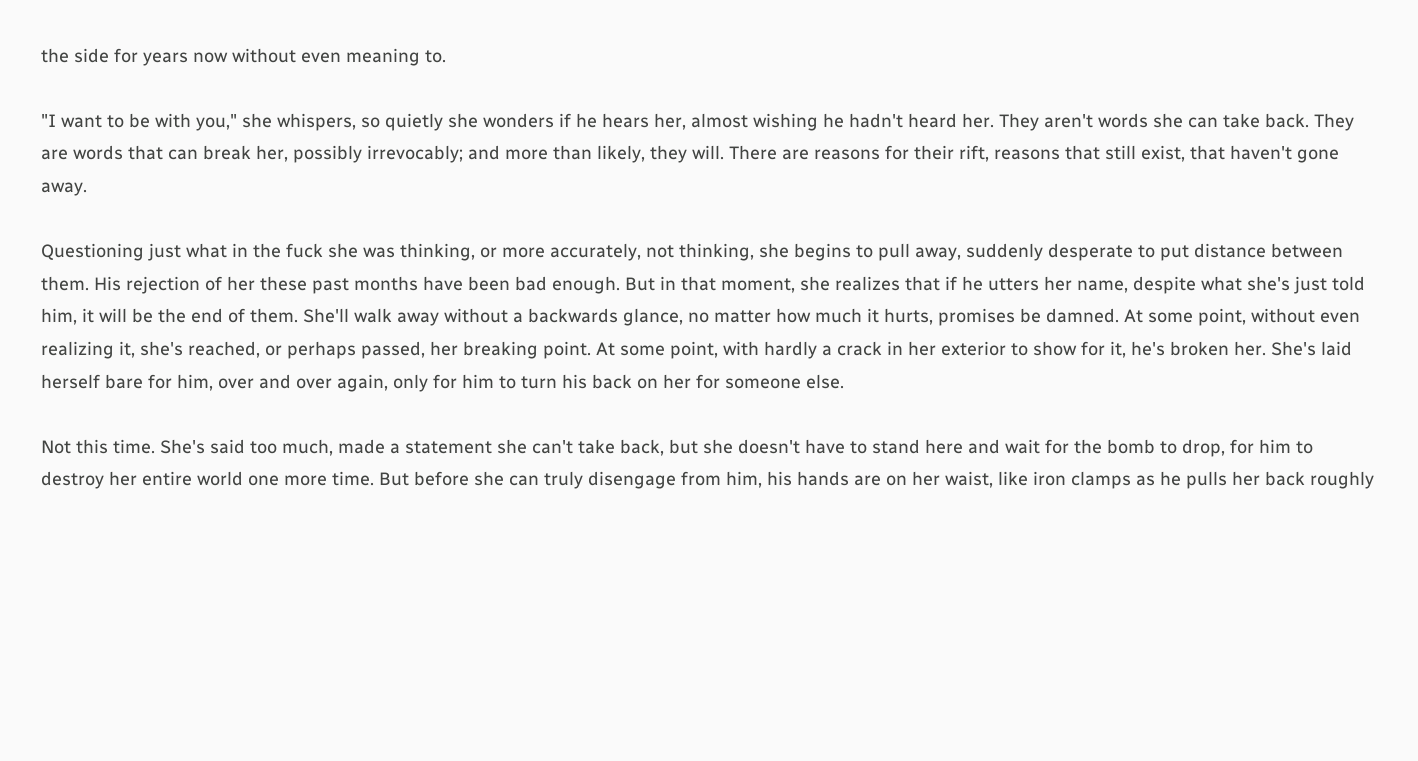the side for years now without even meaning to.

"I want to be with you," she whispers, so quietly she wonders if he hears her, almost wishing he hadn't heard her. They aren't words she can take back. They are words that can break her, possibly irrevocably; and more than likely, they will. There are reasons for their rift, reasons that still exist, that haven't gone away.

Questioning just what in the fuck she was thinking, or more accurately, not thinking, she begins to pull away, suddenly desperate to put distance between them. His rejection of her these past months have been bad enough. But in that moment, she realizes that if he utters her name, despite what she's just told him, it will be the end of them. She'll walk away without a backwards glance, no matter how much it hurts, promises be damned. At some point, without even realizing it, she's reached, or perhaps passed, her breaking point. At some point, with hardly a crack in her exterior to show for it, he's broken her. She's laid herself bare for him, over and over again, only for him to turn his back on her for someone else.

Not this time. She's said too much, made a statement she can't take back, but she doesn't have to stand here and wait for the bomb to drop, for him to destroy her entire world one more time. But before she can truly disengage from him, his hands are on her waist, like iron clamps as he pulls her back roughly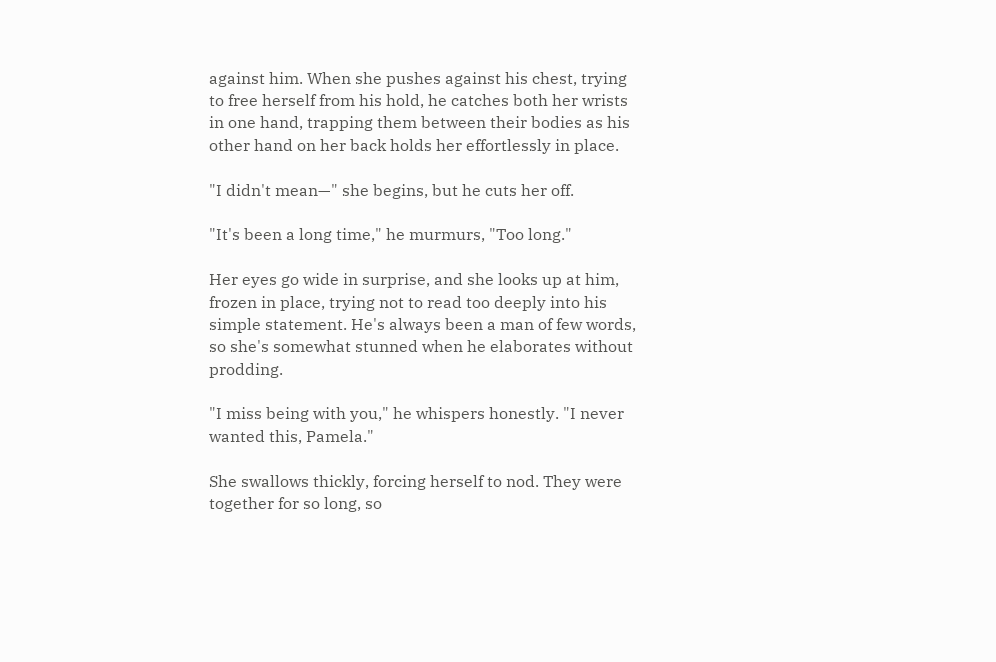against him. When she pushes against his chest, trying to free herself from his hold, he catches both her wrists in one hand, trapping them between their bodies as his other hand on her back holds her effortlessly in place.

"I didn't mean—" she begins, but he cuts her off.

"It's been a long time," he murmurs, "Too long."

Her eyes go wide in surprise, and she looks up at him, frozen in place, trying not to read too deeply into his simple statement. He's always been a man of few words, so she's somewhat stunned when he elaborates without prodding.

"I miss being with you," he whispers honestly. "I never wanted this, Pamela."

She swallows thickly, forcing herself to nod. They were together for so long, so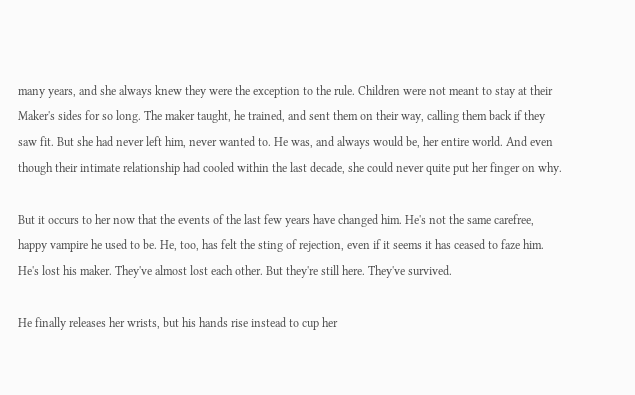many years, and she always knew they were the exception to the rule. Children were not meant to stay at their Maker's sides for so long. The maker taught, he trained, and sent them on their way, calling them back if they saw fit. But she had never left him, never wanted to. He was, and always would be, her entire world. And even though their intimate relationship had cooled within the last decade, she could never quite put her finger on why.

But it occurs to her now that the events of the last few years have changed him. He's not the same carefree, happy vampire he used to be. He, too, has felt the sting of rejection, even if it seems it has ceased to faze him. He's lost his maker. They've almost lost each other. But they're still here. They've survived.

He finally releases her wrists, but his hands rise instead to cup her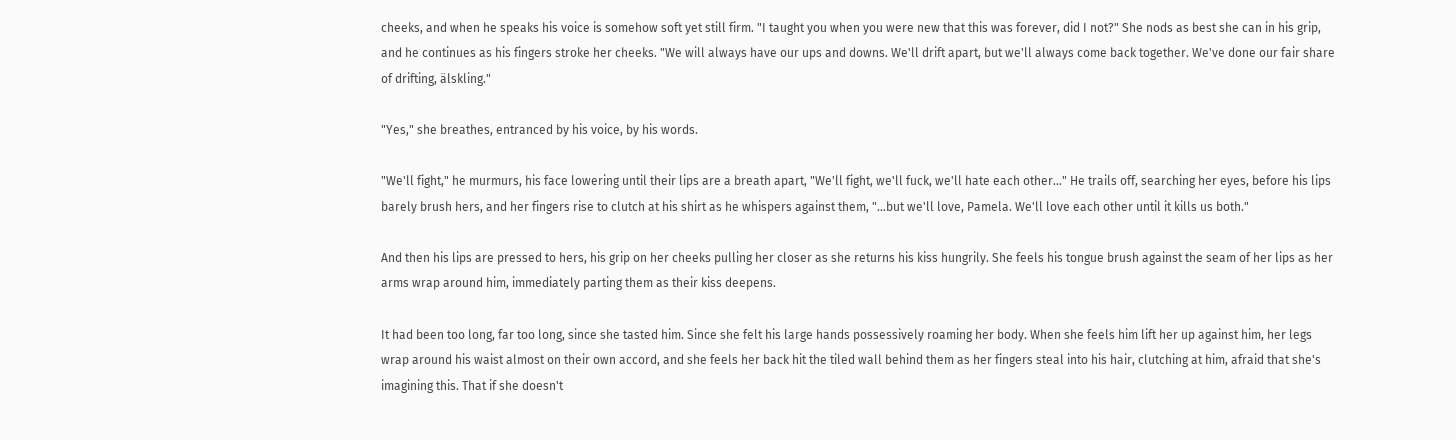cheeks, and when he speaks his voice is somehow soft yet still firm. "I taught you when you were new that this was forever, did I not?" She nods as best she can in his grip, and he continues as his fingers stroke her cheeks. "We will always have our ups and downs. We'll drift apart, but we'll always come back together. We've done our fair share of drifting, älskling."

"Yes," she breathes, entranced by his voice, by his words.

"We'll fight," he murmurs, his face lowering until their lips are a breath apart, "We'll fight, we'll fuck, we'll hate each other…" He trails off, searching her eyes, before his lips barely brush hers, and her fingers rise to clutch at his shirt as he whispers against them, "…but we'll love, Pamela. We'll love each other until it kills us both."

And then his lips are pressed to hers, his grip on her cheeks pulling her closer as she returns his kiss hungrily. She feels his tongue brush against the seam of her lips as her arms wrap around him, immediately parting them as their kiss deepens.

It had been too long, far too long, since she tasted him. Since she felt his large hands possessively roaming her body. When she feels him lift her up against him, her legs wrap around his waist almost on their own accord, and she feels her back hit the tiled wall behind them as her fingers steal into his hair, clutching at him, afraid that she's imagining this. That if she doesn't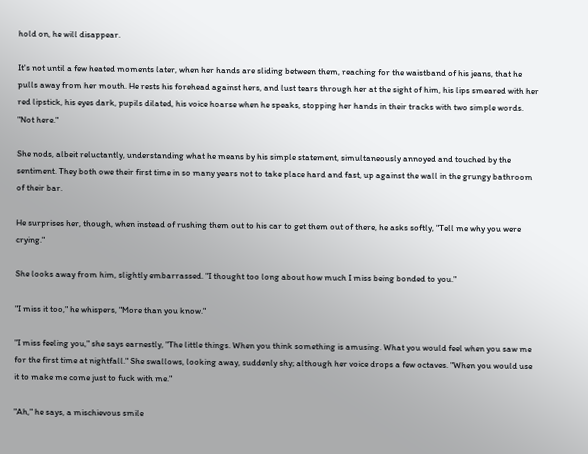hold on, he will disappear.

It's not until a few heated moments later, when her hands are sliding between them, reaching for the waistband of his jeans, that he pulls away from her mouth. He rests his forehead against hers, and lust tears through her at the sight of him, his lips smeared with her red lipstick, his eyes dark, pupils dilated, his voice hoarse when he speaks, stopping her hands in their tracks with two simple words. "Not here."

She nods, albeit reluctantly, understanding what he means by his simple statement, simultaneously annoyed and touched by the sentiment. They both owe their first time in so many years not to take place hard and fast, up against the wall in the grungy bathroom of their bar.

He surprises her, though, when instead of rushing them out to his car to get them out of there, he asks softly, "Tell me why you were crying."

She looks away from him, slightly embarrassed. "I thought too long about how much I miss being bonded to you."

"I miss it too," he whispers, "More than you know."

"I miss feeling you," she says earnestly, "The little things. When you think something is amusing. What you would feel when you saw me for the first time at nightfall." She swallows, looking away, suddenly shy; although her voice drops a few octaves. "When you would use it to make me come just to fuck with me."

"Ah," he says, a mischievous smile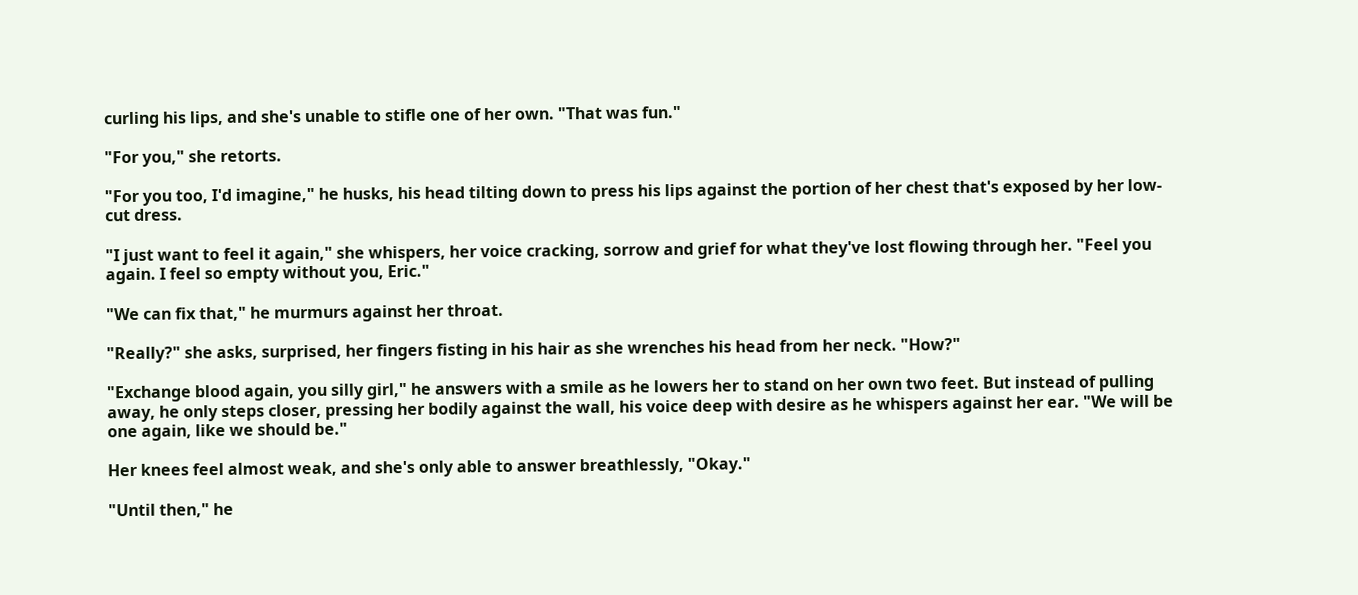curling his lips, and she's unable to stifle one of her own. "That was fun."

"For you," she retorts.

"For you too, I'd imagine," he husks, his head tilting down to press his lips against the portion of her chest that's exposed by her low-cut dress.

"I just want to feel it again," she whispers, her voice cracking, sorrow and grief for what they've lost flowing through her. "Feel you again. I feel so empty without you, Eric."

"We can fix that," he murmurs against her throat.

"Really?" she asks, surprised, her fingers fisting in his hair as she wrenches his head from her neck. "How?"

"Exchange blood again, you silly girl," he answers with a smile as he lowers her to stand on her own two feet. But instead of pulling away, he only steps closer, pressing her bodily against the wall, his voice deep with desire as he whispers against her ear. "We will be one again, like we should be."

Her knees feel almost weak, and she's only able to answer breathlessly, "Okay."

"Until then," he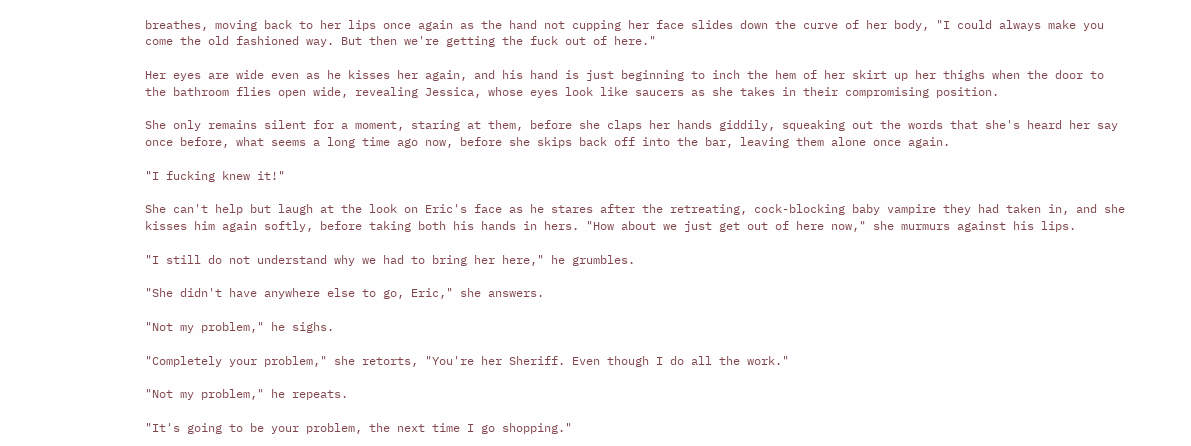breathes, moving back to her lips once again as the hand not cupping her face slides down the curve of her body, "I could always make you come the old fashioned way. But then we're getting the fuck out of here."

Her eyes are wide even as he kisses her again, and his hand is just beginning to inch the hem of her skirt up her thighs when the door to the bathroom flies open wide, revealing Jessica, whose eyes look like saucers as she takes in their compromising position.

She only remains silent for a moment, staring at them, before she claps her hands giddily, squeaking out the words that she's heard her say once before, what seems a long time ago now, before she skips back off into the bar, leaving them alone once again.

"I fucking knew it!"

She can't help but laugh at the look on Eric's face as he stares after the retreating, cock-blocking baby vampire they had taken in, and she kisses him again softly, before taking both his hands in hers. "How about we just get out of here now," she murmurs against his lips.

"I still do not understand why we had to bring her here," he grumbles.

"She didn't have anywhere else to go, Eric," she answers.

"Not my problem," he sighs.

"Completely your problem," she retorts, "You're her Sheriff. Even though I do all the work."

"Not my problem," he repeats.

"It's going to be your problem, the next time I go shopping."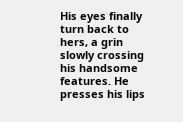His eyes finally turn back to hers, a grin slowly crossing his handsome features. He presses his lips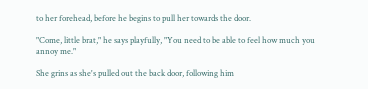to her forehead, before he begins to pull her towards the door.

"Come, little brat," he says playfully, "You need to be able to feel how much you annoy me."

She grins as she's pulled out the back door, following him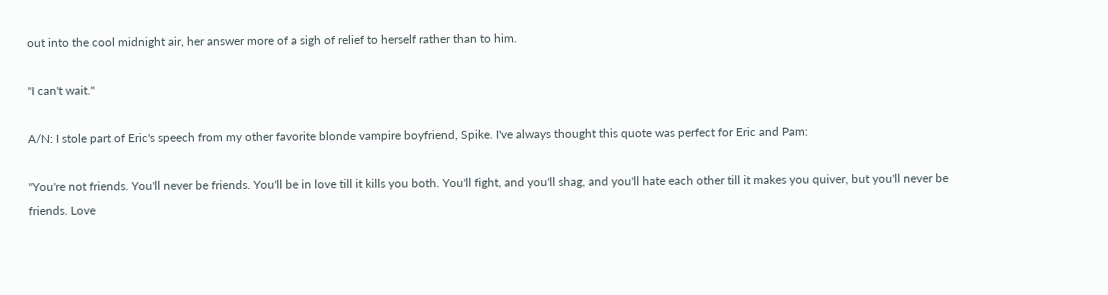out into the cool midnight air, her answer more of a sigh of relief to herself rather than to him.

"I can't wait."

A/N: I stole part of Eric's speech from my other favorite blonde vampire boyfriend, Spike. I've always thought this quote was perfect for Eric and Pam:

"You're not friends. You'll never be friends. You'll be in love till it kills you both. You'll fight, and you'll shag, and you'll hate each other till it makes you quiver, but you'll never be friends. Love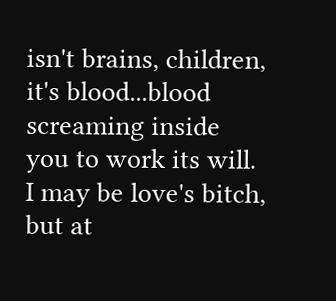isn't brains, children, it's blood...blood screaming inside you to work its will. I may be love's bitch, but at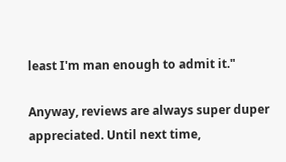least I'm man enough to admit it."

Anyway, reviews are always super duper appreciated. Until next time,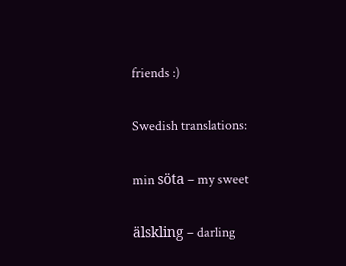friends :)

Swedish translations:

min söta – my sweet

älskling – darling